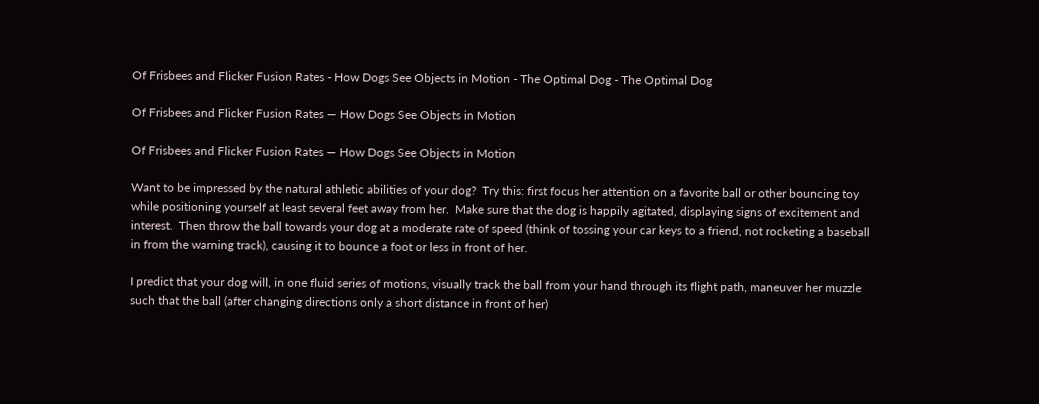Of Frisbees and Flicker Fusion Rates - How Dogs See Objects in Motion - The Optimal Dog - The Optimal Dog

Of Frisbees and Flicker Fusion Rates — How Dogs See Objects in Motion

Of Frisbees and Flicker Fusion Rates — How Dogs See Objects in Motion

Want to be impressed by the natural athletic abilities of your dog?  Try this: first focus her attention on a favorite ball or other bouncing toy while positioning yourself at least several feet away from her.  Make sure that the dog is happily agitated, displaying signs of excitement and interest.  Then throw the ball towards your dog at a moderate rate of speed (think of tossing your car keys to a friend, not rocketing a baseball in from the warning track), causing it to bounce a foot or less in front of her.

I predict that your dog will, in one fluid series of motions, visually track the ball from your hand through its flight path, maneuver her muzzle such that the ball (after changing directions only a short distance in front of her)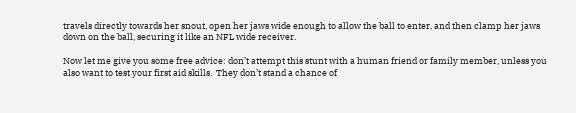travels directly towards her snout, open her jaws wide enough to allow the ball to enter, and then clamp her jaws down on the ball, securing it like an NFL wide receiver.

Now let me give you some free advice: don’t attempt this stunt with a human friend or family member, unless you also want to test your first aid skills.  They don’t stand a chance of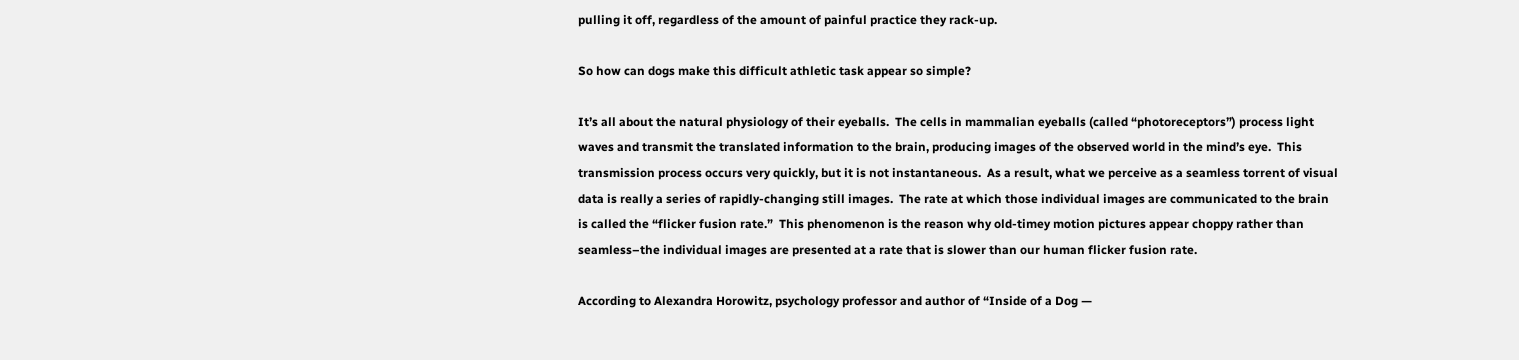pulling it off, regardless of the amount of painful practice they rack-up.

So how can dogs make this difficult athletic task appear so simple?

It’s all about the natural physiology of their eyeballs.  The cells in mammalian eyeballs (called “photoreceptors”) process light waves and transmit the translated information to the brain, producing images of the observed world in the mind’s eye.  This transmission process occurs very quickly, but it is not instantaneous.  As a result, what we perceive as a seamless torrent of visual data is really a series of rapidly-changing still images.  The rate at which those individual images are communicated to the brain is called the “flicker fusion rate.”  This phenomenon is the reason why old-timey motion pictures appear choppy rather than seamless–the individual images are presented at a rate that is slower than our human flicker fusion rate.

According to Alexandra Horowitz, psychology professor and author of “Inside of a Dog —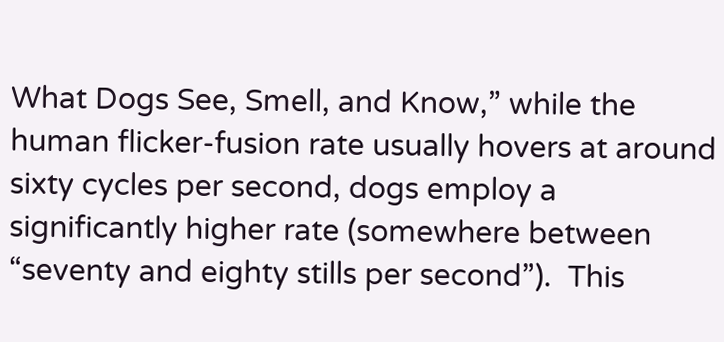What Dogs See, Smell, and Know,” while the human flicker-fusion rate usually hovers at around sixty cycles per second, dogs employ a significantly higher rate (somewhere between “seventy and eighty stills per second”).  This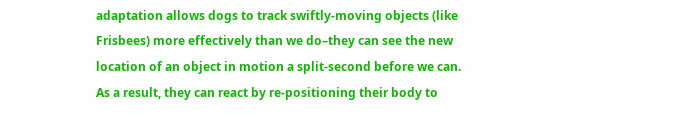adaptation allows dogs to track swiftly-moving objects (like Frisbees) more effectively than we do–they can see the new location of an object in motion a split-second before we can.  As a result, they can react by re-positioning their body to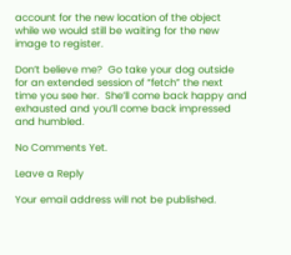account for the new location of the object while we would still be waiting for the new image to register.

Don’t believe me?  Go take your dog outside for an extended session of “fetch” the next time you see her.  She’ll come back happy and exhausted and you’ll come back impressed and humbled.

No Comments Yet.

Leave a Reply

Your email address will not be published.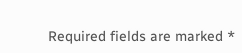Required fields are marked *